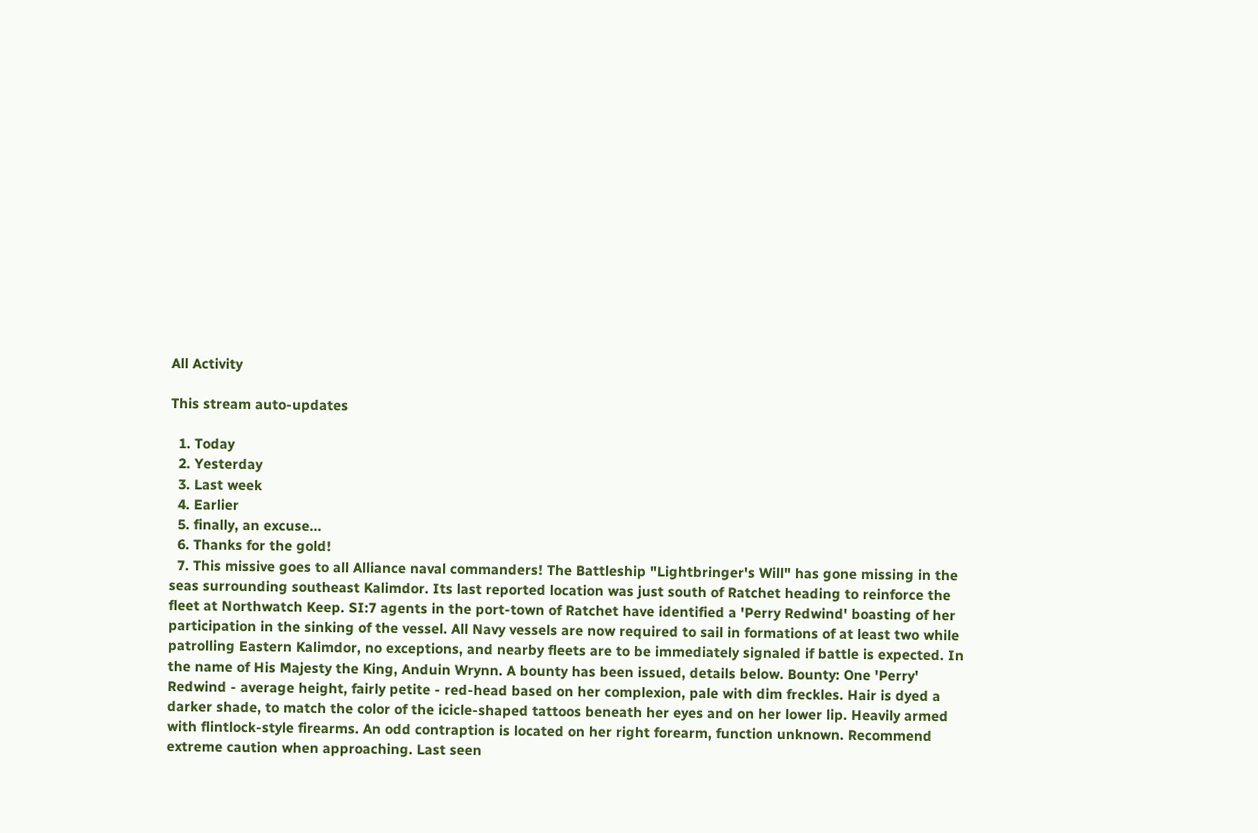All Activity

This stream auto-updates

  1. Today
  2. Yesterday
  3. Last week
  4. Earlier
  5. finally, an excuse...
  6. Thanks for the gold!
  7. This missive goes to all Alliance naval commanders! The Battleship "Lightbringer's Will" has gone missing in the seas surrounding southeast Kalimdor. Its last reported location was just south of Ratchet heading to reinforce the fleet at Northwatch Keep. SI:7 agents in the port-town of Ratchet have identified a 'Perry Redwind' boasting of her participation in the sinking of the vessel. All Navy vessels are now required to sail in formations of at least two while patrolling Eastern Kalimdor, no exceptions, and nearby fleets are to be immediately signaled if battle is expected. In the name of His Majesty the King, Anduin Wrynn. A bounty has been issued, details below. Bounty: One 'Perry' Redwind - average height, fairly petite - red-head based on her complexion, pale with dim freckles. Hair is dyed a darker shade, to match the color of the icicle-shaped tattoos beneath her eyes and on her lower lip. Heavily armed with flintlock-style firearms. An odd contraption is located on her right forearm, function unknown. Recommend extreme caution when approaching. Last seen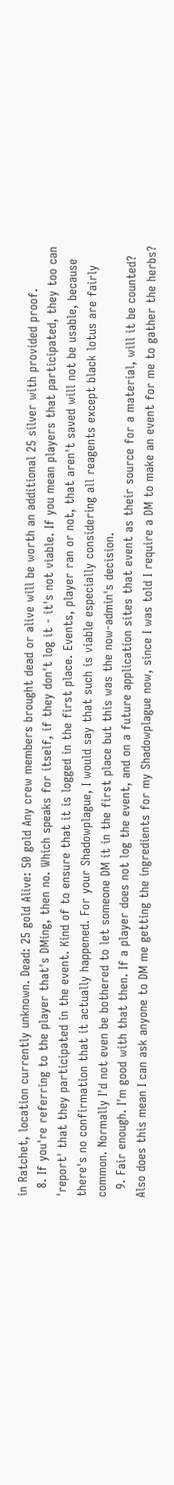in Ratchet, location currently unknown. Dead: 25 gold Alive: 50 gold Any crew members brought dead or alive will be worth an additional 25 silver with provided proof.
  8. If you're referring to the player that's DMing, then no. Which speaks for itself, if they don't log it - it's not viable. If you mean players that participated, they too can 'report' that they participated in the event. Kind of to ensure that it is logged in the first place. Events, player ran or not, that aren't saved will not be usable, because there's no confirmation that it actually happened. For your Shadowplague, I would say that such is viable especially considering all reagents except black lotus are fairly common. Normally I'd not even be bothered to let someone DM it in the first place but this was the now-admin's decision.
  9. Fair enough. I'm good with that then. If a player does not log the event, and on a future application sites that event as their source for a material, will it be counted? Also does this mean I can ask anyone to DM me getting the ingredients for my Shadowplague now, since I was told I require a DM to make an event for me to gather the herbs?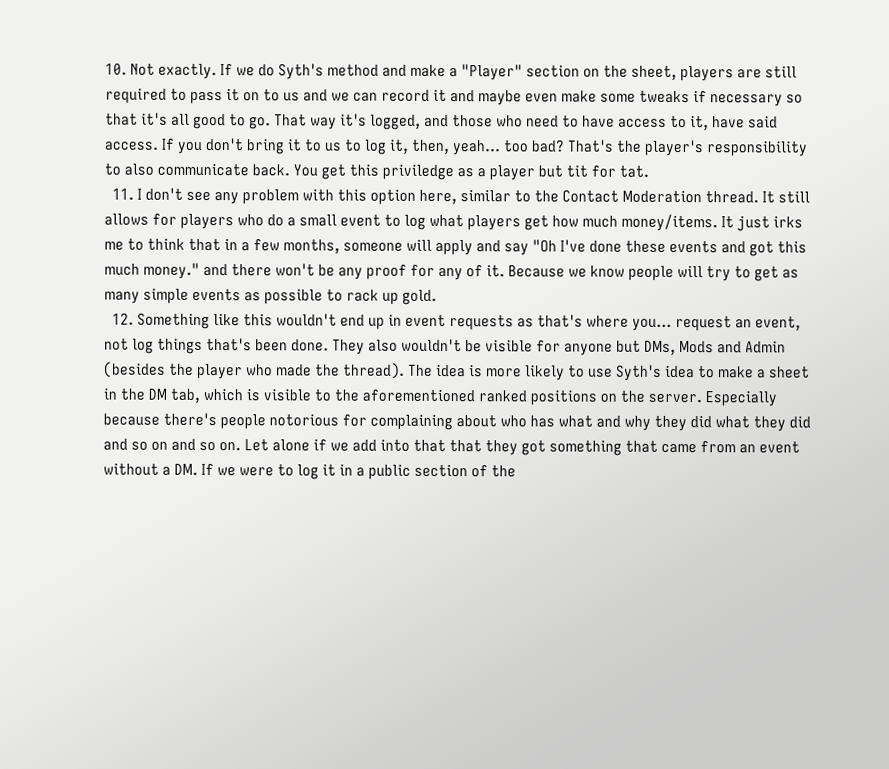10. Not exactly. If we do Syth's method and make a "Player" section on the sheet, players are still required to pass it on to us and we can record it and maybe even make some tweaks if necessary so that it's all good to go. That way it's logged, and those who need to have access to it, have said access. If you don't bring it to us to log it, then, yeah... too bad? That's the player's responsibility to also communicate back. You get this priviledge as a player but tit for tat.
  11. I don't see any problem with this option here, similar to the Contact Moderation thread. It still allows for players who do a small event to log what players get how much money/items. It just irks me to think that in a few months, someone will apply and say "Oh I've done these events and got this much money." and there won't be any proof for any of it. Because we know people will try to get as many simple events as possible to rack up gold.
  12. Something like this wouldn't end up in event requests as that's where you... request an event, not log things that's been done. They also wouldn't be visible for anyone but DMs, Mods and Admin (besides the player who made the thread). The idea is more likely to use Syth's idea to make a sheet in the DM tab, which is visible to the aforementioned ranked positions on the server. Especially because there's people notorious for complaining about who has what and why they did what they did and so on and so on. Let alone if we add into that that they got something that came from an event without a DM. If we were to log it in a public section of the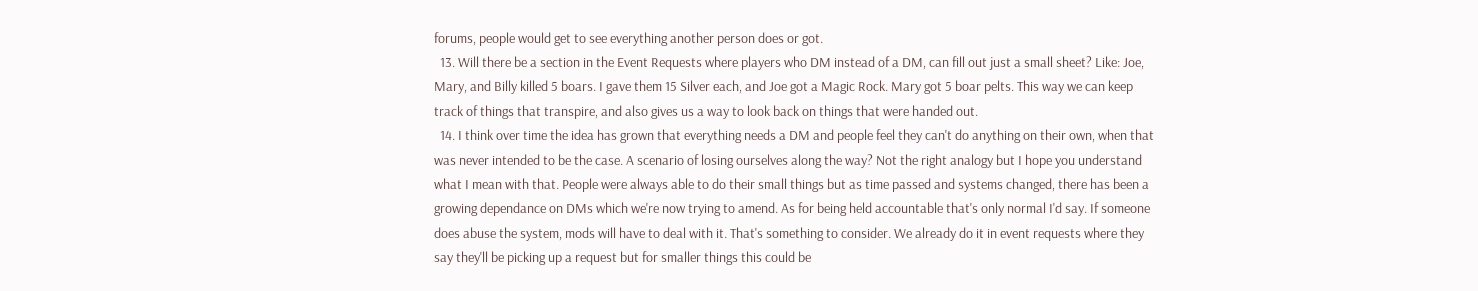forums, people would get to see everything another person does or got.
  13. Will there be a section in the Event Requests where players who DM instead of a DM, can fill out just a small sheet? Like: Joe, Mary, and Billy killed 5 boars. I gave them 15 Silver each, and Joe got a Magic Rock. Mary got 5 boar pelts. This way we can keep track of things that transpire, and also gives us a way to look back on things that were handed out.
  14. I think over time the idea has grown that everything needs a DM and people feel they can't do anything on their own, when that was never intended to be the case. A scenario of losing ourselves along the way? Not the right analogy but I hope you understand what I mean with that. People were always able to do their small things but as time passed and systems changed, there has been a growing dependance on DMs which we're now trying to amend. As for being held accountable that's only normal I'd say. If someone does abuse the system, mods will have to deal with it. That's something to consider. We already do it in event requests where they say they'll be picking up a request but for smaller things this could be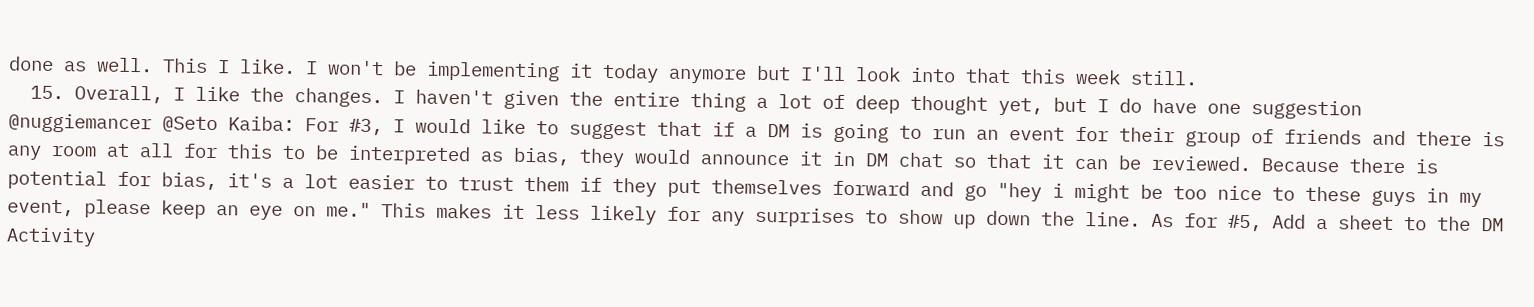done as well. This I like. I won't be implementing it today anymore but I'll look into that this week still.
  15. Overall, I like the changes. I haven't given the entire thing a lot of deep thought yet, but I do have one suggestion @nuggiemancer @Seto Kaiba: For #3, I would like to suggest that if a DM is going to run an event for their group of friends and there is any room at all for this to be interpreted as bias, they would announce it in DM chat so that it can be reviewed. Because there is potential for bias, it's a lot easier to trust them if they put themselves forward and go "hey i might be too nice to these guys in my event, please keep an eye on me." This makes it less likely for any surprises to show up down the line. As for #5, Add a sheet to the DM Activity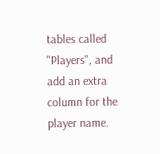tables called "Players", and add an extra column for the player name.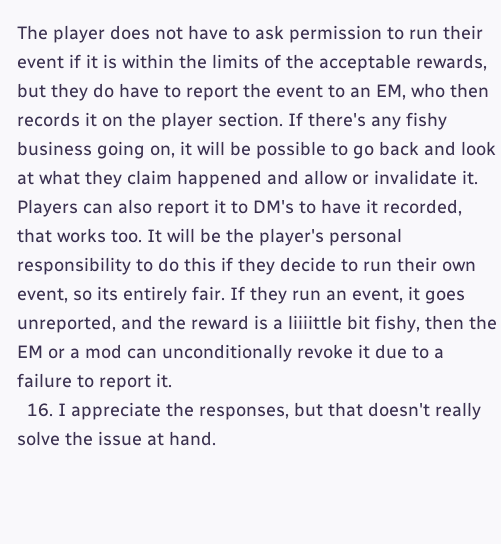The player does not have to ask permission to run their event if it is within the limits of the acceptable rewards, but they do have to report the event to an EM, who then records it on the player section. If there's any fishy business going on, it will be possible to go back and look at what they claim happened and allow or invalidate it. Players can also report it to DM's to have it recorded, that works too. It will be the player's personal responsibility to do this if they decide to run their own event, so its entirely fair. If they run an event, it goes unreported, and the reward is a liiiittle bit fishy, then the EM or a mod can unconditionally revoke it due to a failure to report it.
  16. I appreciate the responses, but that doesn't really solve the issue at hand.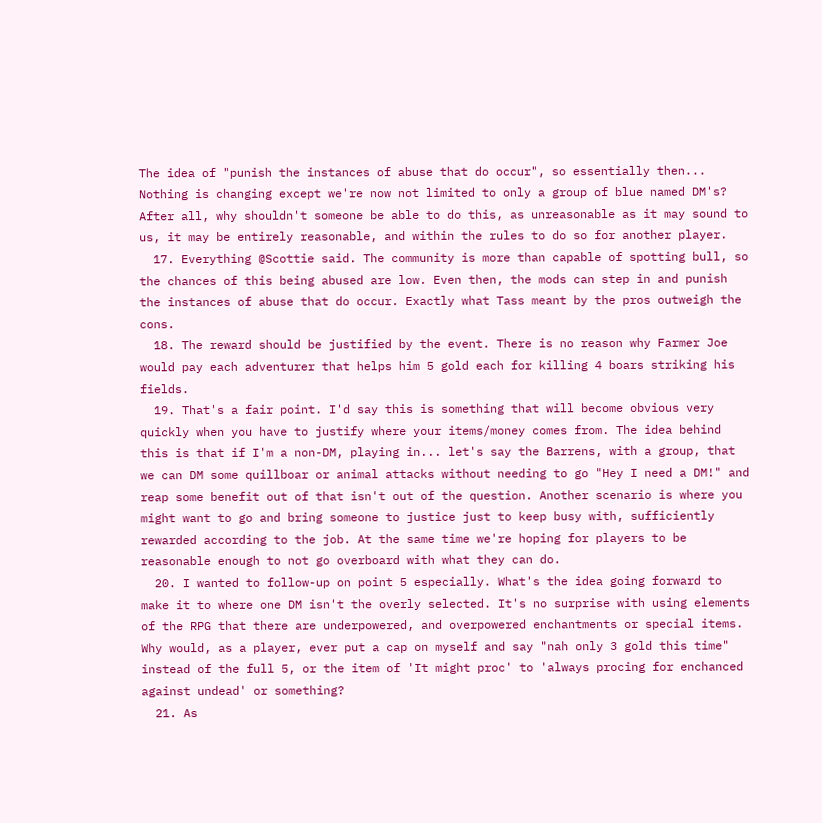The idea of "punish the instances of abuse that do occur", so essentially then... Nothing is changing except we're now not limited to only a group of blue named DM's? After all, why shouldn't someone be able to do this, as unreasonable as it may sound to us, it may be entirely reasonable, and within the rules to do so for another player.
  17. Everything @Scottie said. The community is more than capable of spotting bull, so the chances of this being abused are low. Even then, the mods can step in and punish the instances of abuse that do occur. Exactly what Tass meant by the pros outweigh the cons.
  18. The reward should be justified by the event. There is no reason why Farmer Joe would pay each adventurer that helps him 5 gold each for killing 4 boars striking his fields.
  19. That's a fair point. I'd say this is something that will become obvious very quickly when you have to justify where your items/money comes from. The idea behind this is that if I'm a non-DM, playing in... let's say the Barrens, with a group, that we can DM some quillboar or animal attacks without needing to go "Hey I need a DM!" and reap some benefit out of that isn't out of the question. Another scenario is where you might want to go and bring someone to justice just to keep busy with, sufficiently rewarded according to the job. At the same time we're hoping for players to be reasonable enough to not go overboard with what they can do.
  20. I wanted to follow-up on point 5 especially. What's the idea going forward to make it to where one DM isn't the overly selected. It's no surprise with using elements of the RPG that there are underpowered, and overpowered enchantments or special items. Why would, as a player, ever put a cap on myself and say "nah only 3 gold this time" instead of the full 5, or the item of 'It might proc' to 'always procing for enchanced against undead' or something?
  21. As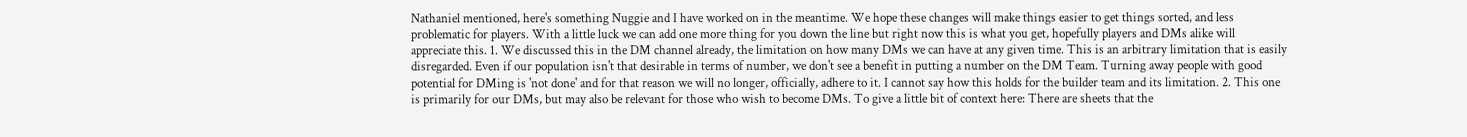Nathaniel mentioned, here's something Nuggie and I have worked on in the meantime. We hope these changes will make things easier to get things sorted, and less problematic for players. With a little luck we can add one more thing for you down the line but right now this is what you get, hopefully players and DMs alike will appreciate this. 1. We discussed this in the DM channel already, the limitation on how many DMs we can have at any given time. This is an arbitrary limitation that is easily disregarded. Even if our population isn't that desirable in terms of number, we don't see a benefit in putting a number on the DM Team. Turning away people with good potential for DMing is 'not done' and for that reason we will no longer, officially, adhere to it. I cannot say how this holds for the builder team and its limitation. 2. This one is primarily for our DMs, but may also be relevant for those who wish to become DMs. To give a little bit of context here: There are sheets that the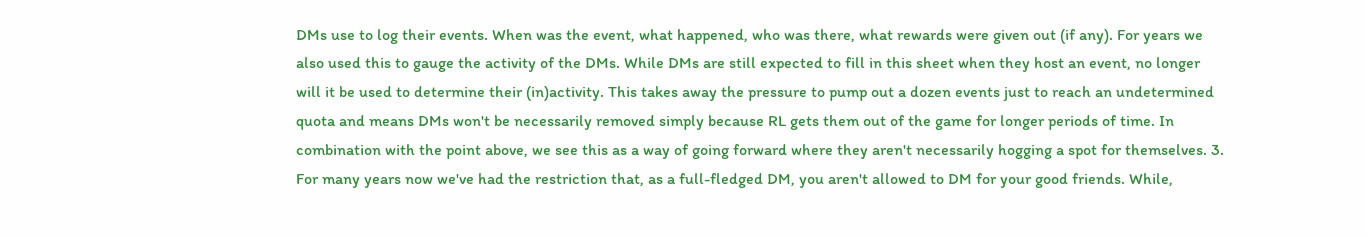DMs use to log their events. When was the event, what happened, who was there, what rewards were given out (if any). For years we also used this to gauge the activity of the DMs. While DMs are still expected to fill in this sheet when they host an event, no longer will it be used to determine their (in)activity. This takes away the pressure to pump out a dozen events just to reach an undetermined quota and means DMs won't be necessarily removed simply because RL gets them out of the game for longer periods of time. In combination with the point above, we see this as a way of going forward where they aren't necessarily hogging a spot for themselves. 3. For many years now we've had the restriction that, as a full-fledged DM, you aren't allowed to DM for your good friends. While,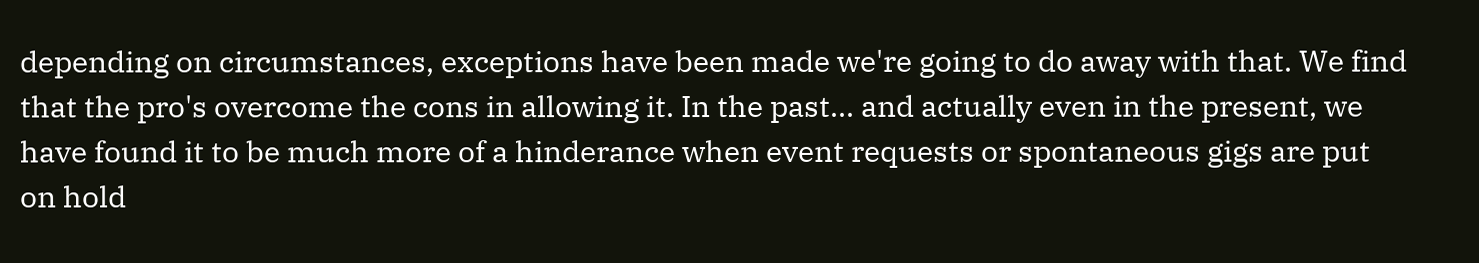depending on circumstances, exceptions have been made we're going to do away with that. We find that the pro's overcome the cons in allowing it. In the past... and actually even in the present, we have found it to be much more of a hinderance when event requests or spontaneous gigs are put on hold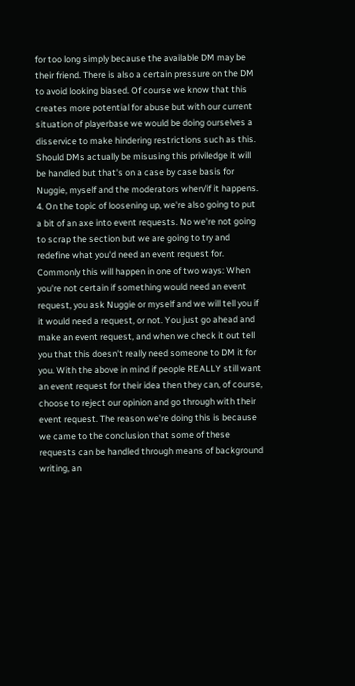for too long simply because the available DM may be their friend. There is also a certain pressure on the DM to avoid looking biased. Of course we know that this creates more potential for abuse but with our current situation of playerbase we would be doing ourselves a disservice to make hindering restrictions such as this. Should DMs actually be misusing this priviledge it will be handled but that's on a case by case basis for Nuggie, myself and the moderators when/if it happens. 4. On the topic of loosening up, we're also going to put a bit of an axe into event requests. No we're not going to scrap the section but we are going to try and redefine what you'd need an event request for. Commonly this will happen in one of two ways: When you're not certain if something would need an event request, you ask Nuggie or myself and we will tell you if it would need a request, or not. You just go ahead and make an event request, and when we check it out tell you that this doesn't really need someone to DM it for you. With the above in mind if people REALLY still want an event request for their idea then they can, of course, choose to reject our opinion and go through with their event request. The reason we're doing this is because we came to the conclusion that some of these requests can be handled through means of background writing, an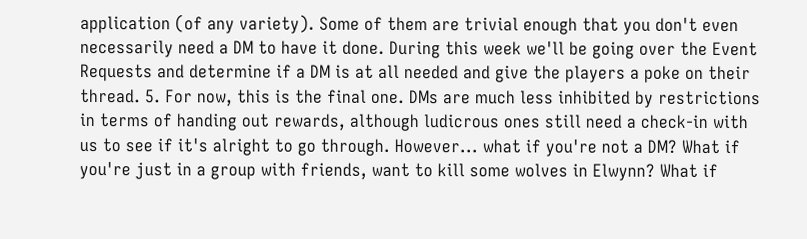application (of any variety). Some of them are trivial enough that you don't even necessarily need a DM to have it done. During this week we'll be going over the Event Requests and determine if a DM is at all needed and give the players a poke on their thread. 5. For now, this is the final one. DMs are much less inhibited by restrictions in terms of handing out rewards, although ludicrous ones still need a check-in with us to see if it's alright to go through. However... what if you're not a DM? What if you're just in a group with friends, want to kill some wolves in Elwynn? What if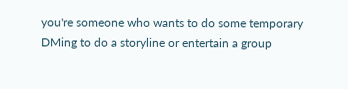you're someone who wants to do some temporary DMing to do a storyline or entertain a group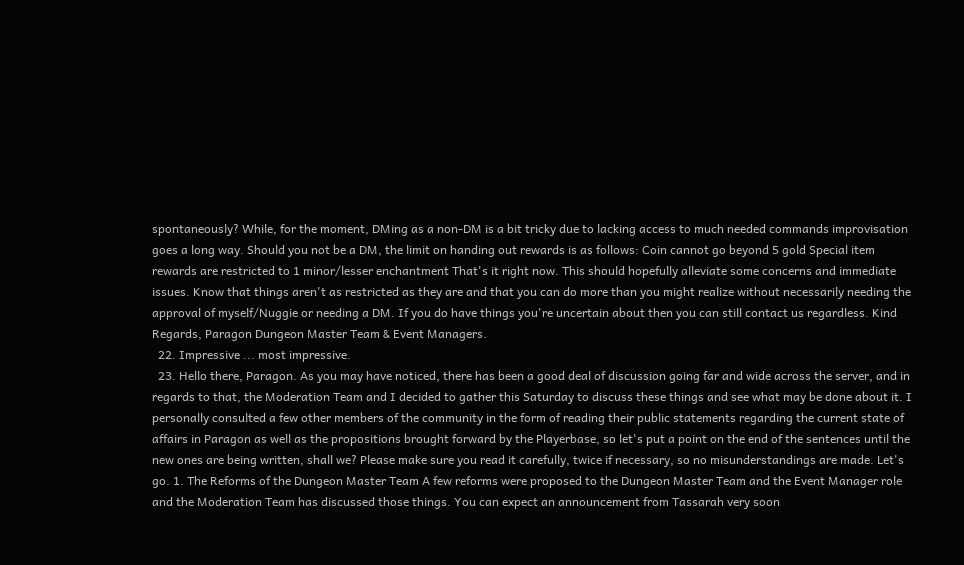spontaneously? While, for the moment, DMing as a non-DM is a bit tricky due to lacking access to much needed commands improvisation goes a long way. Should you not be a DM, the limit on handing out rewards is as follows: Coin cannot go beyond 5 gold Special item rewards are restricted to 1 minor/lesser enchantment That's it right now. This should hopefully alleviate some concerns and immediate issues. Know that things aren't as restricted as they are and that you can do more than you might realize without necessarily needing the approval of myself/Nuggie or needing a DM. If you do have things you're uncertain about then you can still contact us regardless. Kind Regards, Paragon Dungeon Master Team & Event Managers.
  22. Impressive ... most impressive.
  23. Hello there, Paragon. As you may have noticed, there has been a good deal of discussion going far and wide across the server, and in regards to that, the Moderation Team and I decided to gather this Saturday to discuss these things and see what may be done about it. I personally consulted a few other members of the community in the form of reading their public statements regarding the current state of affairs in Paragon as well as the propositions brought forward by the Playerbase, so let's put a point on the end of the sentences until the new ones are being written, shall we? Please make sure you read it carefully, twice if necessary, so no misunderstandings are made. Let's go. 1. The Reforms of the Dungeon Master Team A few reforms were proposed to the Dungeon Master Team and the Event Manager role and the Moderation Team has discussed those things. You can expect an announcement from Tassarah very soon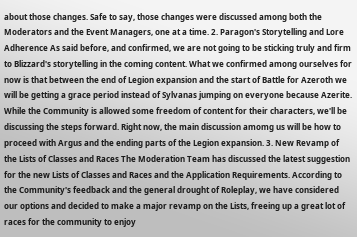about those changes. Safe to say, those changes were discussed among both the Moderators and the Event Managers, one at a time. 2. Paragon's Storytelling and Lore Adherence As said before, and confirmed, we are not going to be sticking truly and firm to Blizzard's storytelling in the coming content. What we confirmed among ourselves for now is that between the end of Legion expansion and the start of Battle for Azeroth we will be getting a grace period instead of Sylvanas jumping on everyone because Azerite. While the Community is allowed some freedom of content for their characters, we'll be discussing the steps forward. Right now, the main discussion amomg us will be how to proceed with Argus and the ending parts of the Legion expansion. 3. New Revamp of the Lists of Classes and Races The Moderation Team has discussed the latest suggestion for the new Lists of Classes and Races and the Application Requirements. According to the Community's feedback and the general drought of Roleplay, we have considered our options and decided to make a major revamp on the Lists, freeing up a great lot of races for the community to enjoy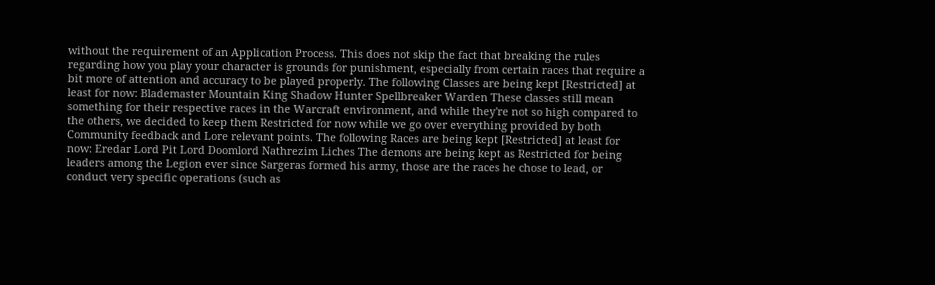without the requirement of an Application Process. This does not skip the fact that breaking the rules regarding how you play your character is grounds for punishment, especially from certain races that require a bit more of attention and accuracy to be played properly. The following Classes are being kept [Restricted] at least for now: Blademaster Mountain King Shadow Hunter Spellbreaker Warden These classes still mean something for their respective races in the Warcraft environment, and while they're not so high compared to the others, we decided to keep them Restricted for now while we go over everything provided by both Community feedback and Lore relevant points. The following Races are being kept [Restricted] at least for now: Eredar Lord Pit Lord Doomlord Nathrezim Liches The demons are being kept as Restricted for being leaders among the Legion ever since Sargeras formed his army, those are the races he chose to lead, or conduct very specific operations (such as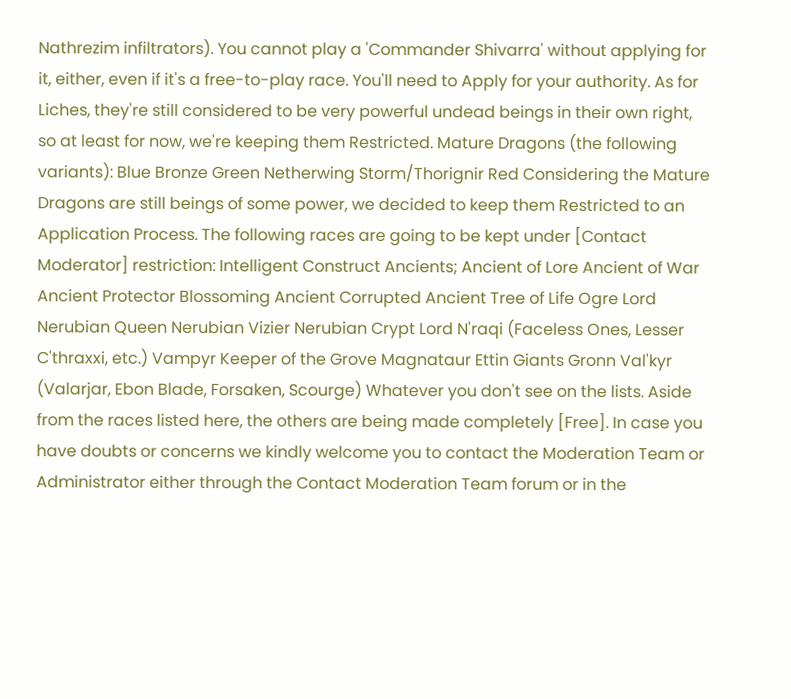Nathrezim infiltrators). You cannot play a 'Commander Shivarra' without applying for it, either, even if it's a free-to-play race. You'll need to Apply for your authority. As for Liches, they're still considered to be very powerful undead beings in their own right, so at least for now, we're keeping them Restricted. Mature Dragons (the following variants): Blue Bronze Green Netherwing Storm/Thorignir Red Considering the Mature Dragons are still beings of some power, we decided to keep them Restricted to an Application Process. The following races are going to be kept under [Contact Moderator] restriction: Intelligent Construct Ancients; Ancient of Lore Ancient of War Ancient Protector Blossoming Ancient Corrupted Ancient Tree of Life Ogre Lord Nerubian Queen Nerubian Vizier Nerubian Crypt Lord N'raqi (Faceless Ones, Lesser C'thraxxi, etc.) Vampyr Keeper of the Grove Magnataur Ettin Giants Gronn Val'kyr (Valarjar, Ebon Blade, Forsaken, Scourge) Whatever you don't see on the lists. Aside from the races listed here, the others are being made completely [Free]. In case you have doubts or concerns we kindly welcome you to contact the Moderation Team or Administrator either through the Contact Moderation Team forum or in the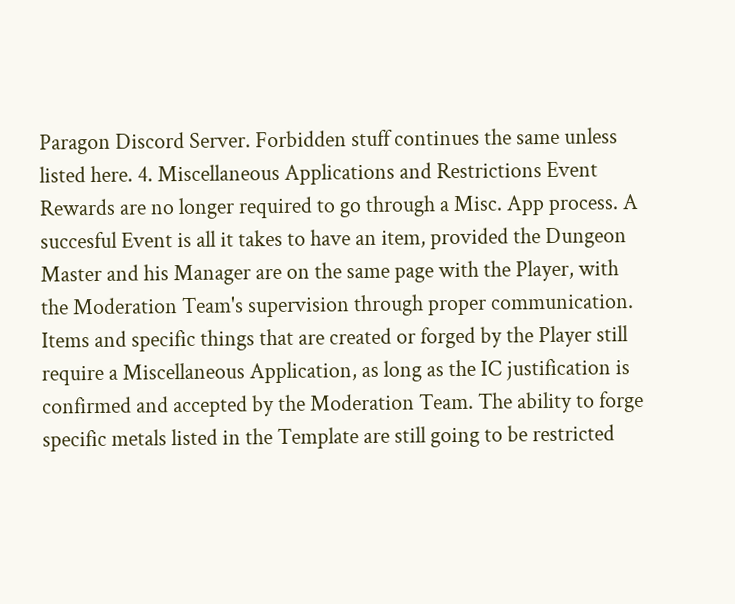Paragon Discord Server. Forbidden stuff continues the same unless listed here. 4. Miscellaneous Applications and Restrictions Event Rewards are no longer required to go through a Misc. App process. A succesful Event is all it takes to have an item, provided the Dungeon Master and his Manager are on the same page with the Player, with the Moderation Team's supervision through proper communication. Items and specific things that are created or forged by the Player still require a Miscellaneous Application, as long as the IC justification is confirmed and accepted by the Moderation Team. The ability to forge specific metals listed in the Template are still going to be restricted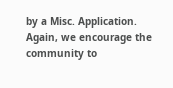by a Misc. Application. Again, we encourage the community to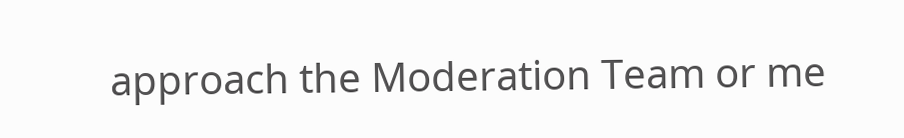approach the Moderation Team or me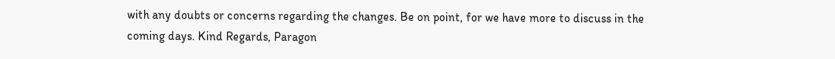with any doubts or concerns regarding the changes. Be on point, for we have more to discuss in the coming days. Kind Regards, Paragon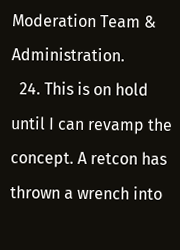Moderation Team & Administration.
  24. This is on hold until I can revamp the concept. A retcon has thrown a wrench into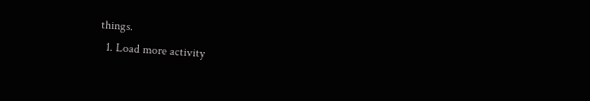things.
  1. Load more activity